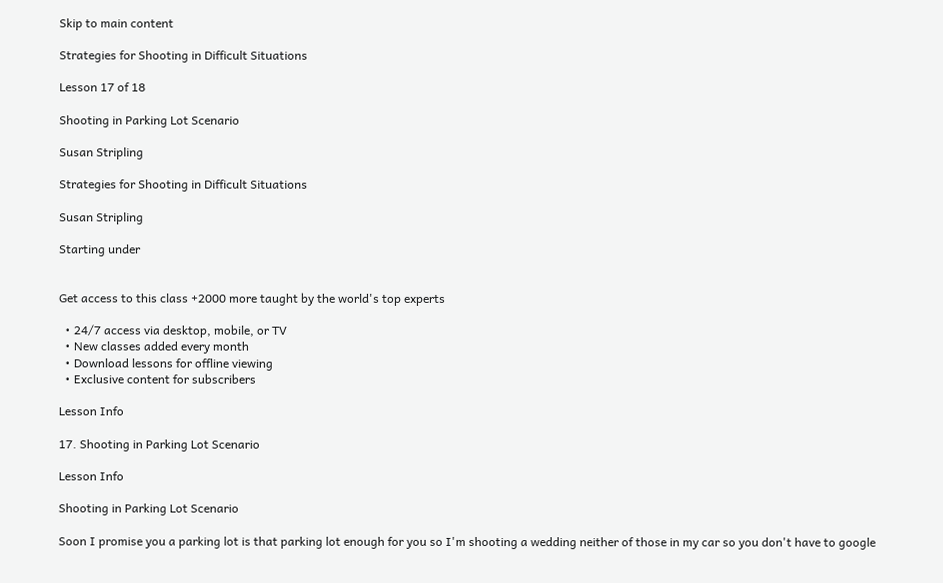Skip to main content

Strategies for Shooting in Difficult Situations

Lesson 17 of 18

Shooting in Parking Lot Scenario

Susan Stripling

Strategies for Shooting in Difficult Situations

Susan Stripling

Starting under


Get access to this class +2000 more taught by the world's top experts

  • 24/7 access via desktop, mobile, or TV
  • New classes added every month
  • Download lessons for offline viewing
  • Exclusive content for subscribers

Lesson Info

17. Shooting in Parking Lot Scenario

Lesson Info

Shooting in Parking Lot Scenario

Soon I promise you a parking lot is that parking lot enough for you so I'm shooting a wedding neither of those in my car so you don't have to google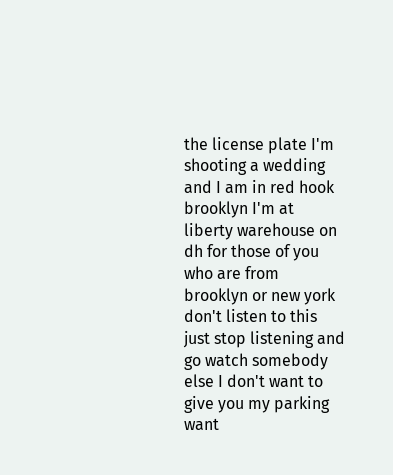the license plate I'm shooting a wedding and I am in red hook brooklyn I'm at liberty warehouse on dh for those of you who are from brooklyn or new york don't listen to this just stop listening and go watch somebody else I don't want to give you my parking want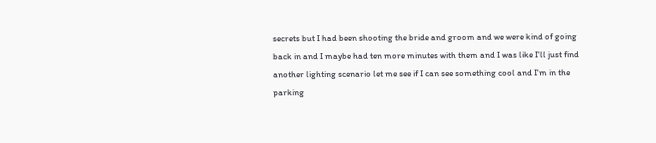secrets but I had been shooting the bride and groom and we were kind of going back in and I maybe had ten more minutes with them and I was like I'll just find another lighting scenario let me see if I can see something cool and I'm in the parking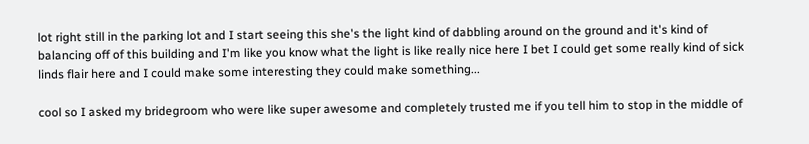lot right still in the parking lot and I start seeing this she's the light kind of dabbling around on the ground and it's kind of balancing off of this building and I'm like you know what the light is like really nice here I bet I could get some really kind of sick linds flair here and I could make some interesting they could make something...

cool so I asked my bridegroom who were like super awesome and completely trusted me if you tell him to stop in the middle of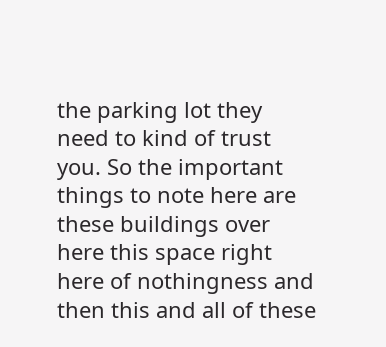the parking lot they need to kind of trust you. So the important things to note here are these buildings over here this space right here of nothingness and then this and all of these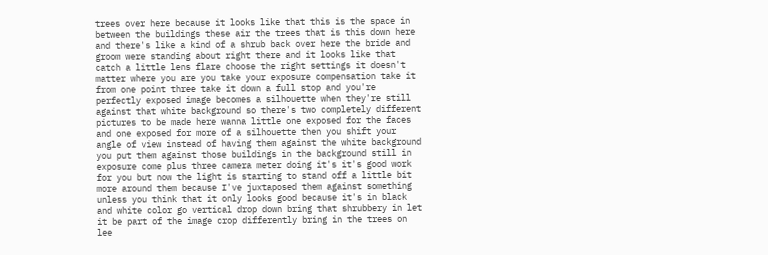trees over here because it looks like that this is the space in between the buildings these air the trees that is this down here and there's like a kind of a shrub back over here the bride and groom were standing about right there and it looks like that catch a little lens flare choose the right settings it doesn't matter where you are you take your exposure compensation take it from one point three take it down a full stop and you're perfectly exposed image becomes a silhouette when they're still against that white background so there's two completely different pictures to be made here wanna little one exposed for the faces and one exposed for more of a silhouette then you shift your angle of view instead of having them against the white background you put them against those buildings in the background still in exposure come plus three camera meter doing it's it's good work for you but now the light is starting to stand off a little bit more around them because I've juxtaposed them against something unless you think that it only looks good because it's in black and white color go vertical drop down bring that shrubbery in let it be part of the image crop differently bring in the trees on lee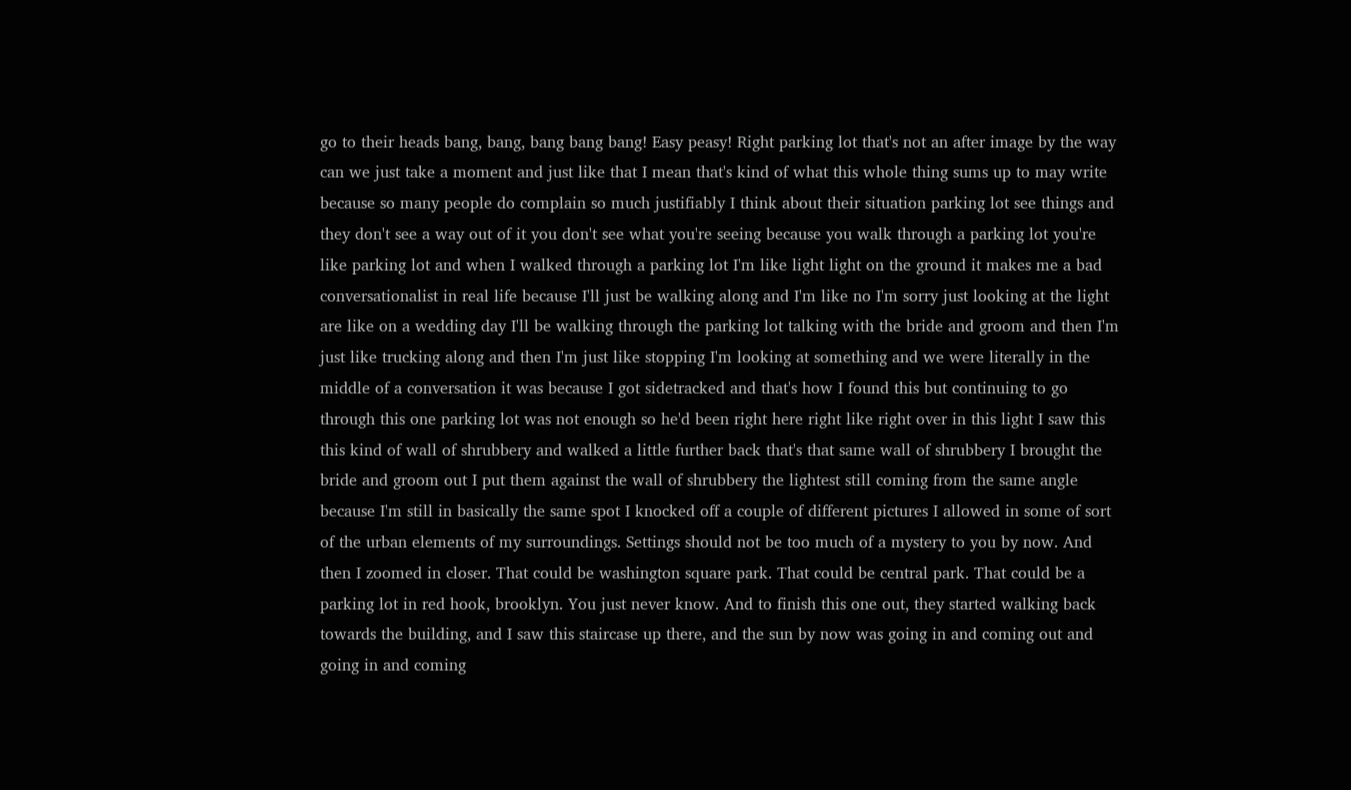go to their heads bang, bang, bang bang bang! Easy peasy! Right parking lot that's not an after image by the way can we just take a moment and just like that I mean that's kind of what this whole thing sums up to may write because so many people do complain so much justifiably I think about their situation parking lot see things and they don't see a way out of it you don't see what you're seeing because you walk through a parking lot you're like parking lot and when I walked through a parking lot I'm like light light on the ground it makes me a bad conversationalist in real life because I'll just be walking along and I'm like no I'm sorry just looking at the light are like on a wedding day I'll be walking through the parking lot talking with the bride and groom and then I'm just like trucking along and then I'm just like stopping I'm looking at something and we were literally in the middle of a conversation it was because I got sidetracked and that's how I found this but continuing to go through this one parking lot was not enough so he'd been right here right like right over in this light I saw this this kind of wall of shrubbery and walked a little further back that's that same wall of shrubbery I brought the bride and groom out I put them against the wall of shrubbery the lightest still coming from the same angle because I'm still in basically the same spot I knocked off a couple of different pictures I allowed in some of sort of the urban elements of my surroundings. Settings should not be too much of a mystery to you by now. And then I zoomed in closer. That could be washington square park. That could be central park. That could be a parking lot in red hook, brooklyn. You just never know. And to finish this one out, they started walking back towards the building, and I saw this staircase up there, and the sun by now was going in and coming out and going in and coming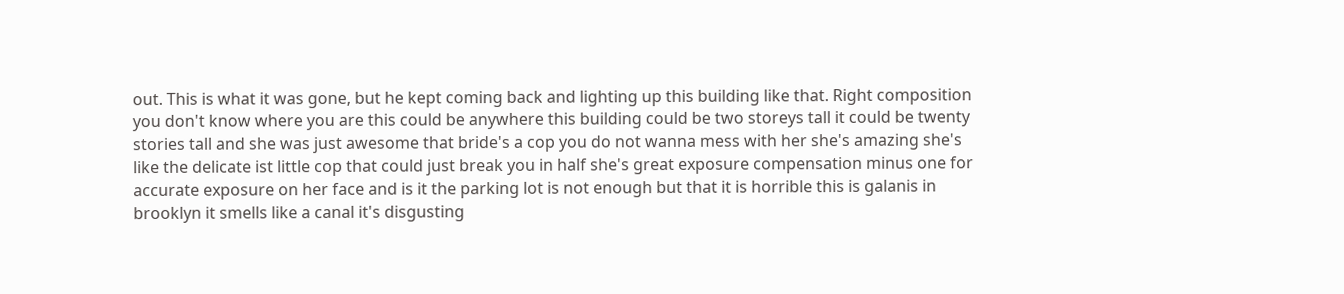out. This is what it was gone, but he kept coming back and lighting up this building like that. Right composition you don't know where you are this could be anywhere this building could be two storeys tall it could be twenty stories tall and she was just awesome that bride's a cop you do not wanna mess with her she's amazing she's like the delicate ist little cop that could just break you in half she's great exposure compensation minus one for accurate exposure on her face and is it the parking lot is not enough but that it is horrible this is galanis in brooklyn it smells like a canal it's disgusting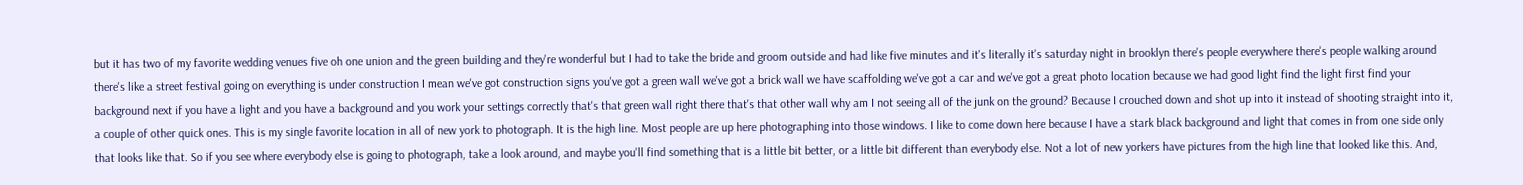but it has two of my favorite wedding venues five oh one union and the green building and they're wonderful but I had to take the bride and groom outside and had like five minutes and it's literally it's saturday night in brooklyn there's people everywhere there's people walking around there's like a street festival going on everything is under construction I mean we've got construction signs you've got a green wall we've got a brick wall we have scaffolding we've got a car and we've got a great photo location because we had good light find the light first find your background next if you have a light and you have a background and you work your settings correctly that's that green wall right there that's that other wall why am I not seeing all of the junk on the ground? Because I crouched down and shot up into it instead of shooting straight into it, a couple of other quick ones. This is my single favorite location in all of new york to photograph. It is the high line. Most people are up here photographing into those windows. I like to come down here because I have a stark black background and light that comes in from one side only that looks like that. So if you see where everybody else is going to photograph, take a look around, and maybe you'll find something that is a little bit better, or a little bit different than everybody else. Not a lot of new yorkers have pictures from the high line that looked like this. And,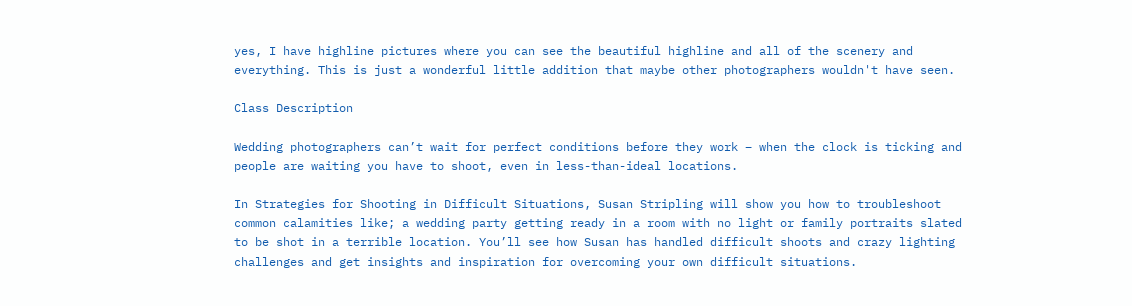yes, I have highline pictures where you can see the beautiful highline and all of the scenery and everything. This is just a wonderful little addition that maybe other photographers wouldn't have seen.

Class Description

Wedding photographers can’t wait for perfect conditions before they work – when the clock is ticking and people are waiting you have to shoot, even in less-than-ideal locations.

In Strategies for Shooting in Difficult Situations, Susan Stripling will show you how to troubleshoot common calamities like; a wedding party getting ready in a room with no light or family portraits slated to be shot in a terrible location. You’ll see how Susan has handled difficult shoots and crazy lighting challenges and get insights and inspiration for overcoming your own difficult situations.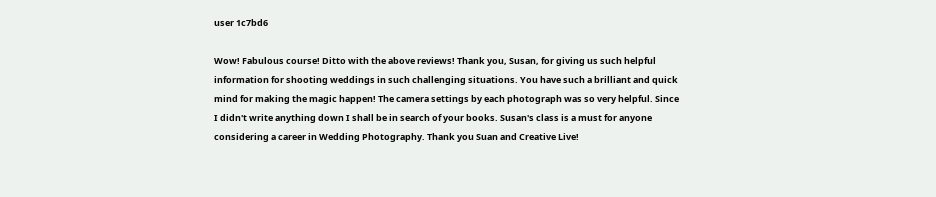user 1c7bd6

Wow! Fabulous course! Ditto with the above reviews! Thank you, Susan, for giving us such helpful information for shooting weddings in such challenging situations. You have such a brilliant and quick mind for making the magic happen! The camera settings by each photograph was so very helpful. Since I didn't write anything down I shall be in search of your books. Susan's class is a must for anyone considering a career in Wedding Photography. Thank you Suan and Creative Live!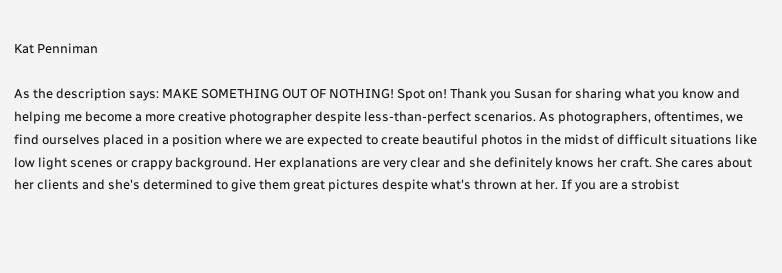Kat Penniman

As the description says: MAKE SOMETHING OUT OF NOTHING! Spot on! Thank you Susan for sharing what you know and helping me become a more creative photographer despite less-than-perfect scenarios. As photographers, oftentimes, we find ourselves placed in a position where we are expected to create beautiful photos in the midst of difficult situations like low light scenes or crappy background. Her explanations are very clear and she definitely knows her craft. She cares about her clients and she's determined to give them great pictures despite what's thrown at her. If you are a strobist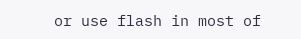or use flash in most of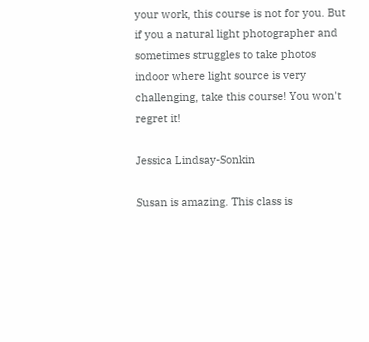your work, this course is not for you. But if you a natural light photographer and sometimes struggles to take photos indoor where light source is very challenging, take this course! You won't regret it!

Jessica Lindsay-Sonkin

Susan is amazing. This class is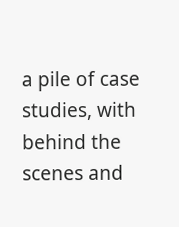a pile of case studies, with behind the scenes and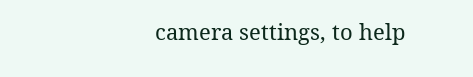camera settings, to help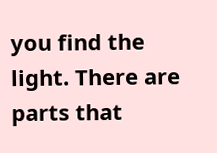you find the light. There are parts that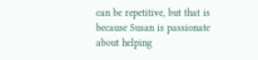can be repetitive, but that is because Susan is passionate about helping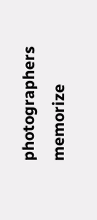photographers memorize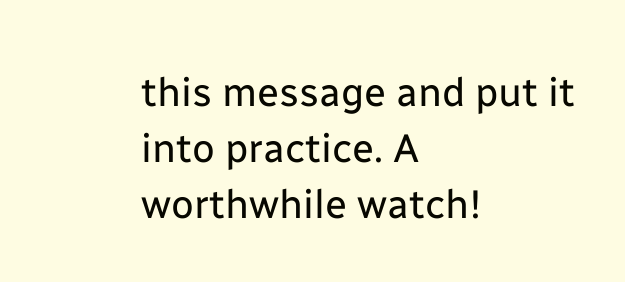this message and put it into practice. A worthwhile watch!